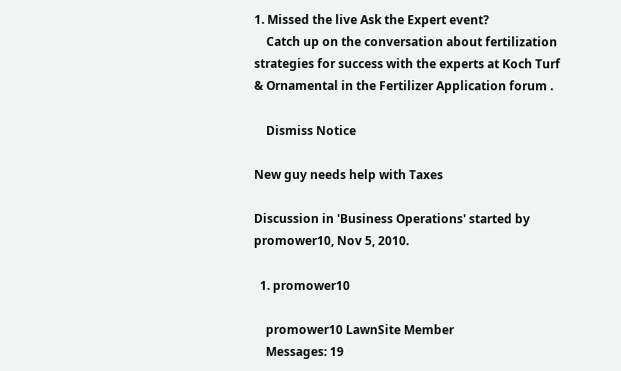1. Missed the live Ask the Expert event?
    Catch up on the conversation about fertilization strategies for success with the experts at Koch Turf & Ornamental in the Fertilizer Application forum .

    Dismiss Notice

New guy needs help with Taxes

Discussion in 'Business Operations' started by promower10, Nov 5, 2010.

  1. promower10

    promower10 LawnSite Member
    Messages: 19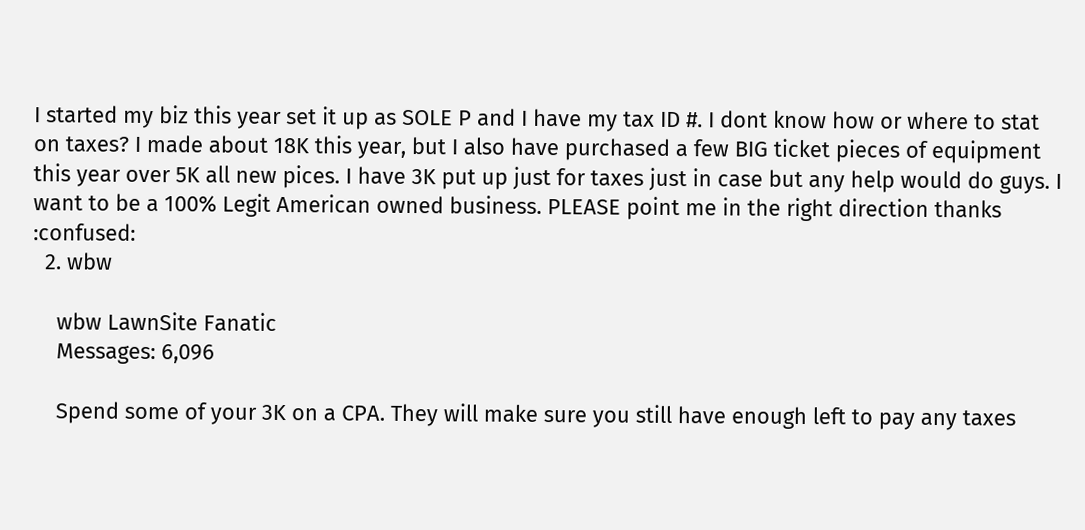I started my biz this year set it up as SOLE P and I have my tax ID #. I dont know how or where to stat on taxes? I made about 18K this year, but I also have purchased a few BIG ticket pieces of equipment this year over 5K all new pices. I have 3K put up just for taxes just in case but any help would do guys. I want to be a 100% Legit American owned business. PLEASE point me in the right direction thanks :confused:
  2. wbw

    wbw LawnSite Fanatic
    Messages: 6,096

    Spend some of your 3K on a CPA. They will make sure you still have enough left to pay any taxes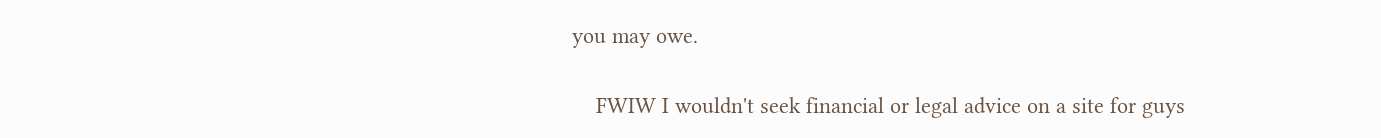you may owe.

    FWIW I wouldn't seek financial or legal advice on a site for guys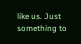like us. Just something to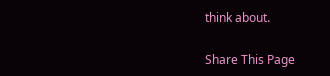think about.

Share This Page